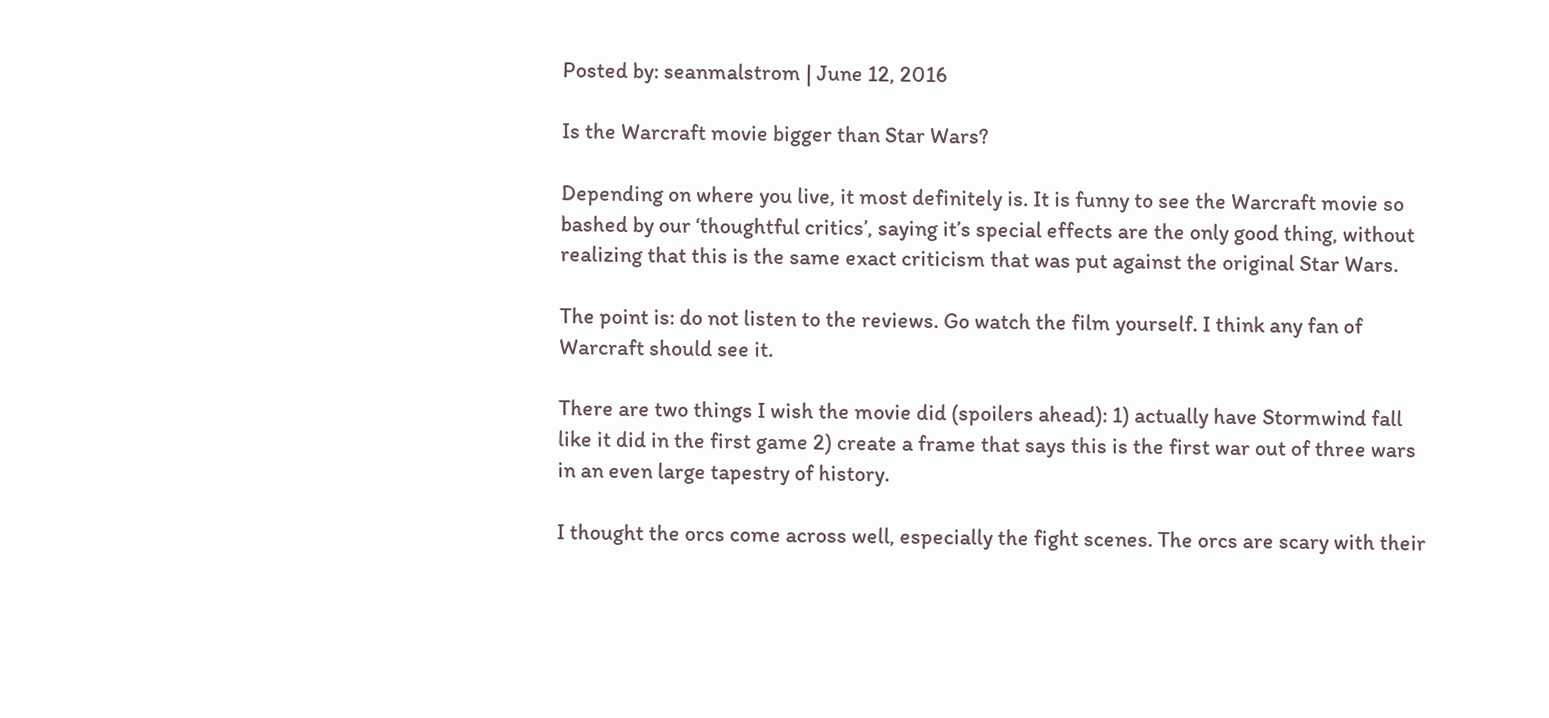Posted by: seanmalstrom | June 12, 2016

Is the Warcraft movie bigger than Star Wars?

Depending on where you live, it most definitely is. It is funny to see the Warcraft movie so bashed by our ‘thoughtful critics’, saying it’s special effects are the only good thing, without realizing that this is the same exact criticism that was put against the original Star Wars.

The point is: do not listen to the reviews. Go watch the film yourself. I think any fan of Warcraft should see it.

There are two things I wish the movie did (spoilers ahead): 1) actually have Stormwind fall like it did in the first game 2) create a frame that says this is the first war out of three wars in an even large tapestry of history.

I thought the orcs come across well, especially the fight scenes. The orcs are scary with their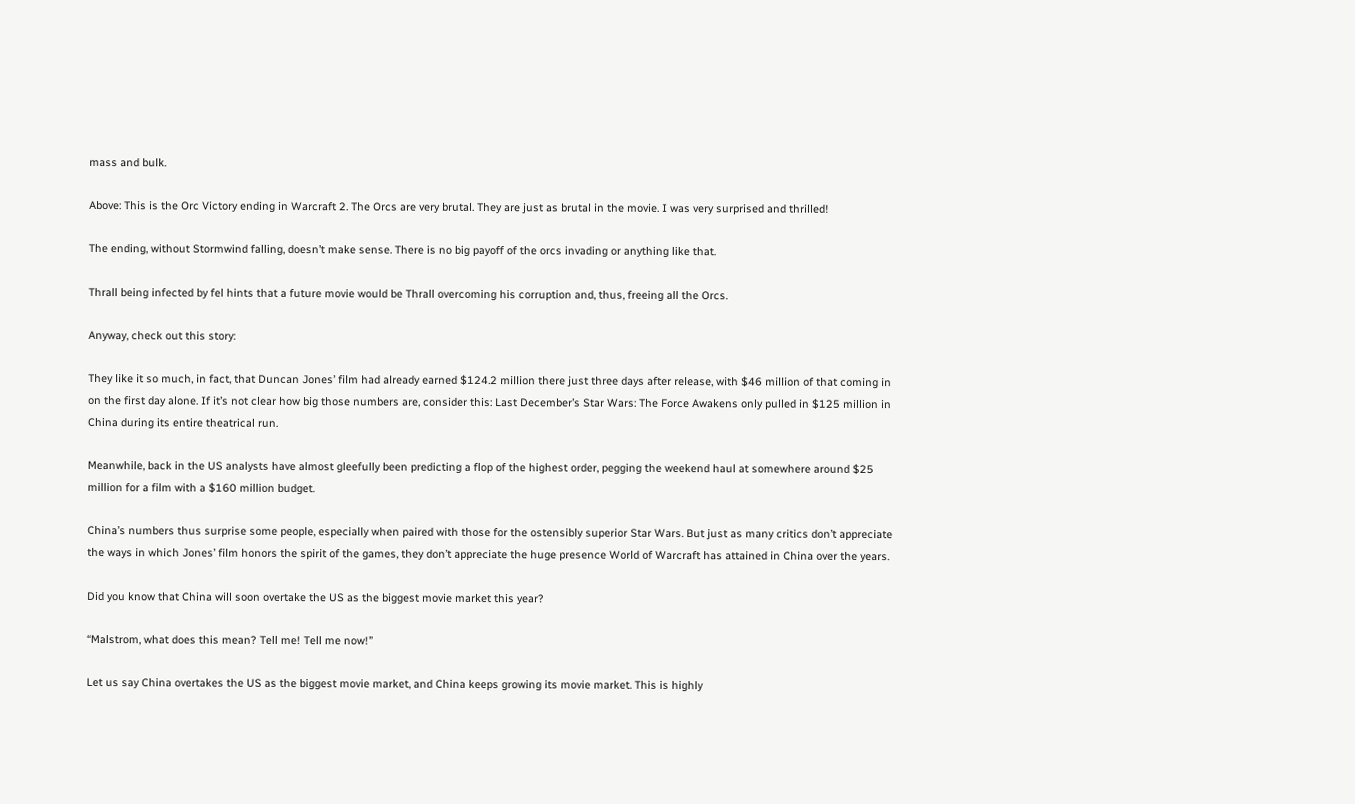mass and bulk.

Above: This is the Orc Victory ending in Warcraft 2. The Orcs are very brutal. They are just as brutal in the movie. I was very surprised and thrilled!

The ending, without Stormwind falling, doesn’t make sense. There is no big payoff of the orcs invading or anything like that.

Thrall being infected by fel hints that a future movie would be Thrall overcoming his corruption and, thus, freeing all the Orcs.

Anyway, check out this story:

They like it so much, in fact, that Duncan Jones’ film had already earned $124.2 million there just three days after release, with $46 million of that coming in on the first day alone. If it’s not clear how big those numbers are, consider this: Last December’s Star Wars: The Force Awakens only pulled in $125 million in China during its entire theatrical run.

Meanwhile, back in the US analysts have almost gleefully been predicting a flop of the highest order, pegging the weekend haul at somewhere around $25 million for a film with a $160 million budget.

China’s numbers thus surprise some people, especially when paired with those for the ostensibly superior Star Wars. But just as many critics don’t appreciate the ways in which Jones’ film honors the spirit of the games, they don’t appreciate the huge presence World of Warcraft has attained in China over the years.

Did you know that China will soon overtake the US as the biggest movie market this year?

“Malstrom, what does this mean? Tell me! Tell me now!”

Let us say China overtakes the US as the biggest movie market, and China keeps growing its movie market. This is highly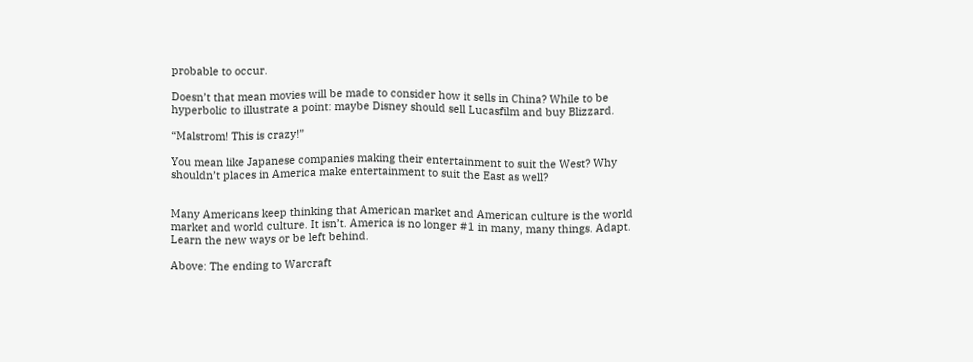probable to occur.

Doesn’t that mean movies will be made to consider how it sells in China? While to be hyperbolic to illustrate a point: maybe Disney should sell Lucasfilm and buy Blizzard.

“Malstrom! This is crazy!”

You mean like Japanese companies making their entertainment to suit the West? Why shouldn’t places in America make entertainment to suit the East as well?


Many Americans keep thinking that American market and American culture is the world market and world culture. It isn’t. America is no longer #1 in many, many things. Adapt. Learn the new ways or be left behind.

Above: The ending to Warcraft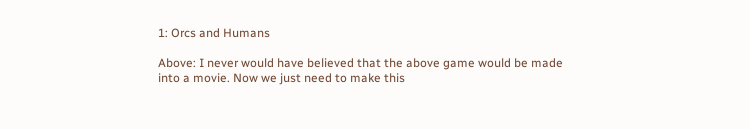1: Orcs and Humans

Above: I never would have believed that the above game would be made into a movie. Now we just need to make this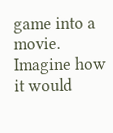game into a movie. Imagine how it would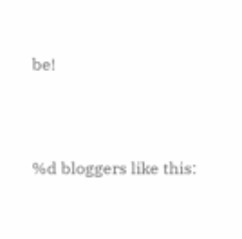be!




%d bloggers like this: